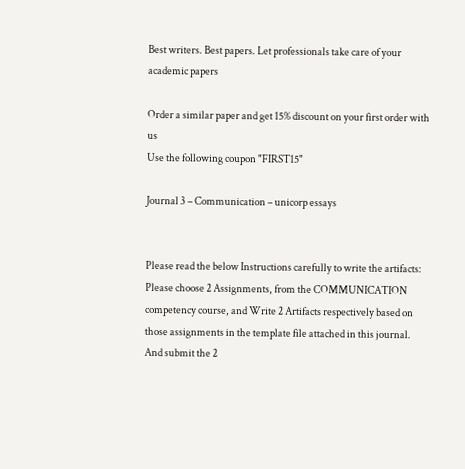Best writers. Best papers. Let professionals take care of your academic papers

Order a similar paper and get 15% discount on your first order with us
Use the following coupon "FIRST15"

Journal 3 – Communication – unicorp essays


Please read the below Instructions carefully to write the artifacts:
Please choose 2 Assignments, from the COMMUNICATION competency course, and Write 2 Artifacts respectively based on those assignments in the template file attached in this journal.
And submit the 2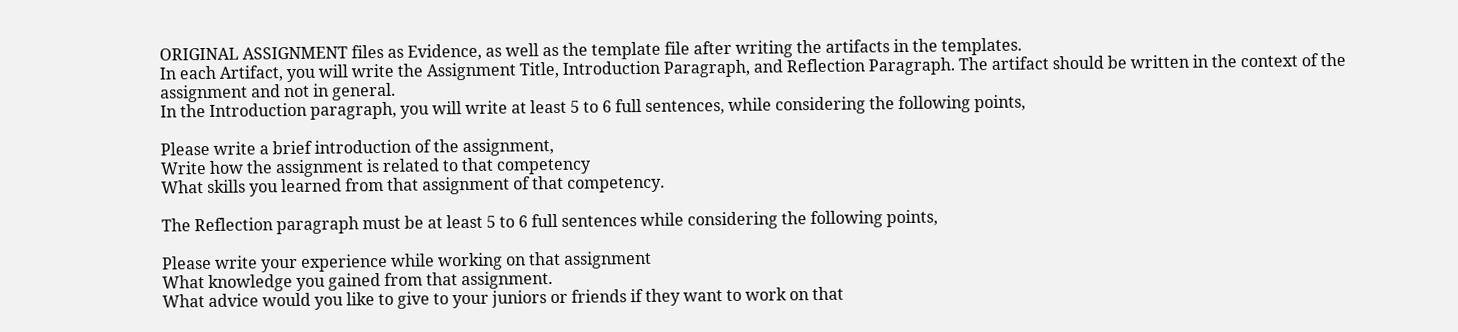ORIGINAL ASSIGNMENT files as Evidence, as well as the template file after writing the artifacts in the templates.
In each Artifact, you will write the Assignment Title, Introduction Paragraph, and Reflection Paragraph. The artifact should be written in the context of the assignment and not in general.
In the Introduction paragraph, you will write at least 5 to 6 full sentences, while considering the following points,

Please write a brief introduction of the assignment,
Write how the assignment is related to that competency
What skills you learned from that assignment of that competency.

The Reflection paragraph must be at least 5 to 6 full sentences while considering the following points,

Please write your experience while working on that assignment
What knowledge you gained from that assignment.
What advice would you like to give to your juniors or friends if they want to work on that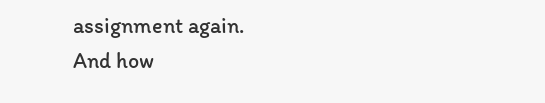assignment again.
And how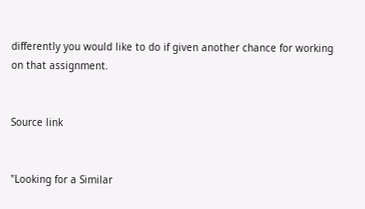differently you would like to do if given another chance for working on that assignment.


Source link


"Looking for a Similar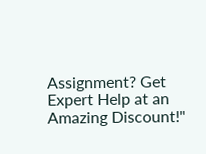Assignment? Get Expert Help at an Amazing Discount!"